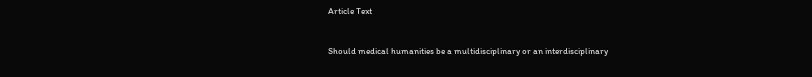Article Text


Should medical humanities be a multidisciplinary or an interdisciplinary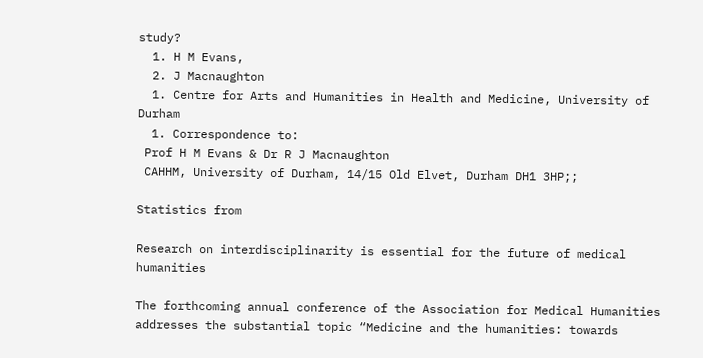study?
  1. H M Evans,
  2. J Macnaughton
  1. Centre for Arts and Humanities in Health and Medicine, University of Durham
  1. Correspondence to:
 Prof H M Evans & Dr R J Macnaughton
 CAHHM, University of Durham, 14/15 Old Elvet, Durham DH1 3HP;;

Statistics from

Research on interdisciplinarity is essential for the future of medical humanities

The forthcoming annual conference of the Association for Medical Humanities addresses the substantial topic “Medicine and the humanities: towards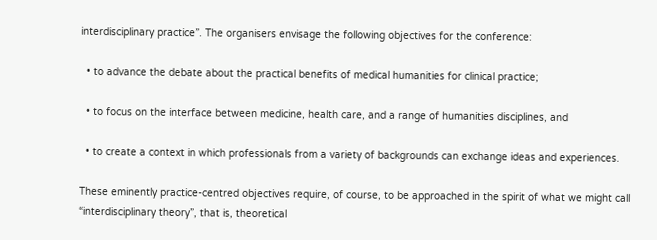interdisciplinary practice”. The organisers envisage the following objectives for the conference:

  • to advance the debate about the practical benefits of medical humanities for clinical practice;

  • to focus on the interface between medicine, health care, and a range of humanities disciplines, and

  • to create a context in which professionals from a variety of backgrounds can exchange ideas and experiences.

These eminently practice-centred objectives require, of course, to be approached in the spirit of what we might call “interdisciplinary theory”, that is, theoretical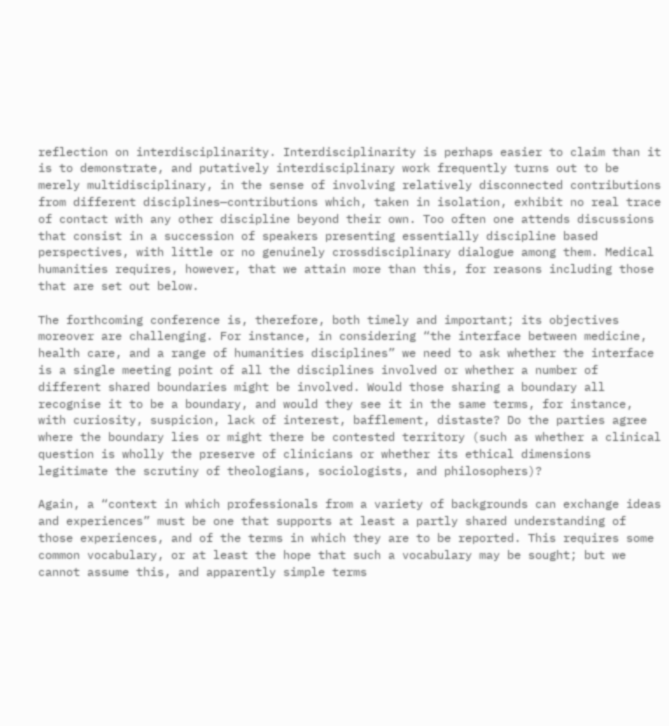reflection on interdisciplinarity. Interdisciplinarity is perhaps easier to claim than it is to demonstrate, and putatively interdisciplinary work frequently turns out to be merely multidisciplinary, in the sense of involving relatively disconnected contributions from different disciplines—contributions which, taken in isolation, exhibit no real trace of contact with any other discipline beyond their own. Too often one attends discussions that consist in a succession of speakers presenting essentially discipline based perspectives, with little or no genuinely crossdisciplinary dialogue among them. Medical humanities requires, however, that we attain more than this, for reasons including those that are set out below.

The forthcoming conference is, therefore, both timely and important; its objectives moreover are challenging. For instance, in considering “the interface between medicine, health care, and a range of humanities disciplines” we need to ask whether the interface is a single meeting point of all the disciplines involved or whether a number of different shared boundaries might be involved. Would those sharing a boundary all recognise it to be a boundary, and would they see it in the same terms, for instance, with curiosity, suspicion, lack of interest, bafflement, distaste? Do the parties agree where the boundary lies or might there be contested territory (such as whether a clinical question is wholly the preserve of clinicians or whether its ethical dimensions legitimate the scrutiny of theologians, sociologists, and philosophers)?

Again, a “context in which professionals from a variety of backgrounds can exchange ideas and experiences” must be one that supports at least a partly shared understanding of those experiences, and of the terms in which they are to be reported. This requires some common vocabulary, or at least the hope that such a vocabulary may be sought; but we cannot assume this, and apparently simple terms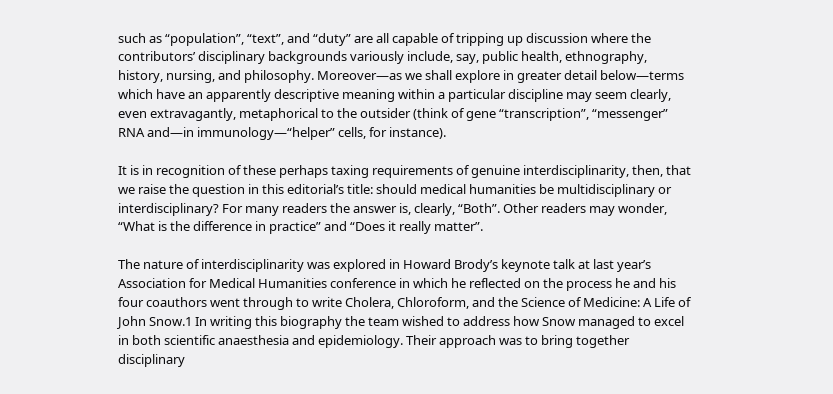such as “population”, “text”, and “duty” are all capable of tripping up discussion where the contributors’ disciplinary backgrounds variously include, say, public health, ethnography, history, nursing, and philosophy. Moreover—as we shall explore in greater detail below—terms which have an apparently descriptive meaning within a particular discipline may seem clearly, even extravagantly, metaphorical to the outsider (think of gene “transcription”, “messenger” RNA and—in immunology—“helper” cells, for instance).

It is in recognition of these perhaps taxing requirements of genuine interdisciplinarity, then, that we raise the question in this editorial’s title: should medical humanities be multidisciplinary or interdisciplinary? For many readers the answer is, clearly, “Both”. Other readers may wonder, “What is the difference in practice” and “Does it really matter”.

The nature of interdisciplinarity was explored in Howard Brody’s keynote talk at last year’s Association for Medical Humanities conference in which he reflected on the process he and his four coauthors went through to write Cholera, Chloroform, and the Science of Medicine: A Life of John Snow.1 In writing this biography the team wished to address how Snow managed to excel in both scientific anaesthesia and epidemiology. Their approach was to bring together disciplinary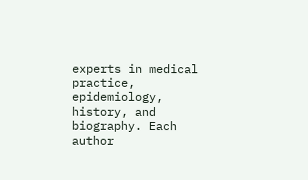experts in medical practice, epidemiology, history, and biography. Each author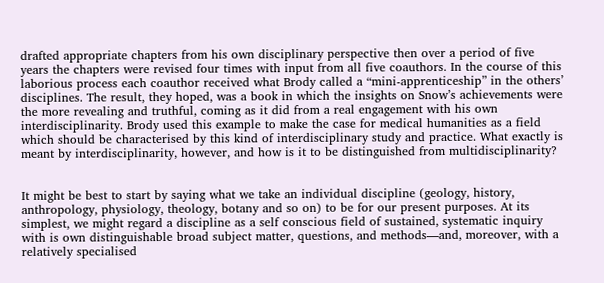drafted appropriate chapters from his own disciplinary perspective then over a period of five years the chapters were revised four times with input from all five coauthors. In the course of this laborious process each coauthor received what Brody called a “mini-apprenticeship” in the others’ disciplines. The result, they hoped, was a book in which the insights on Snow’s achievements were the more revealing and truthful, coming as it did from a real engagement with his own interdisciplinarity. Brody used this example to make the case for medical humanities as a field which should be characterised by this kind of interdisciplinary study and practice. What exactly is meant by interdisciplinarity, however, and how is it to be distinguished from multidisciplinarity?


It might be best to start by saying what we take an individual discipline (geology, history, anthropology, physiology, theology, botany and so on) to be for our present purposes. At its simplest, we might regard a discipline as a self conscious field of sustained, systematic inquiry with is own distinguishable broad subject matter, questions, and methods—and, moreover, with a relatively specialised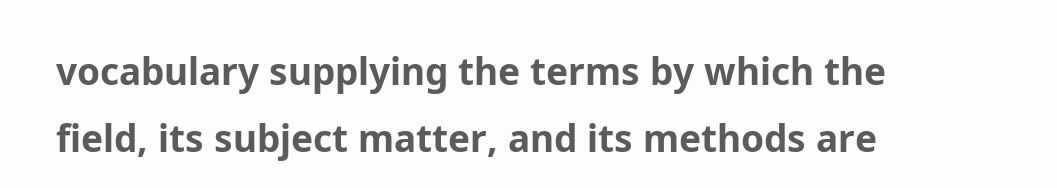vocabulary supplying the terms by which the field, its subject matter, and its methods are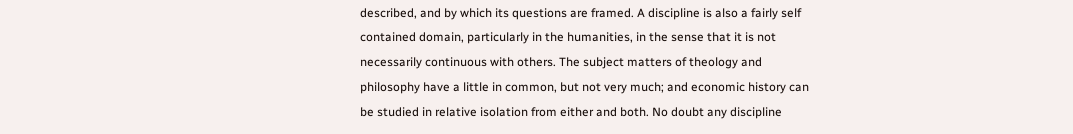described, and by which its questions are framed. A discipline is also a fairly self contained domain, particularly in the humanities, in the sense that it is not necessarily continuous with others. The subject matters of theology and philosophy have a little in common, but not very much; and economic history can be studied in relative isolation from either and both. No doubt any discipline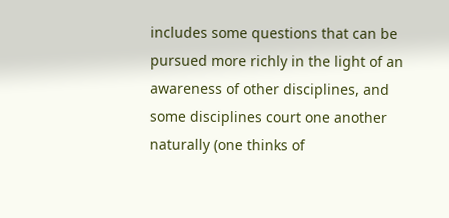includes some questions that can be pursued more richly in the light of an awareness of other disciplines, and some disciplines court one another naturally (one thinks of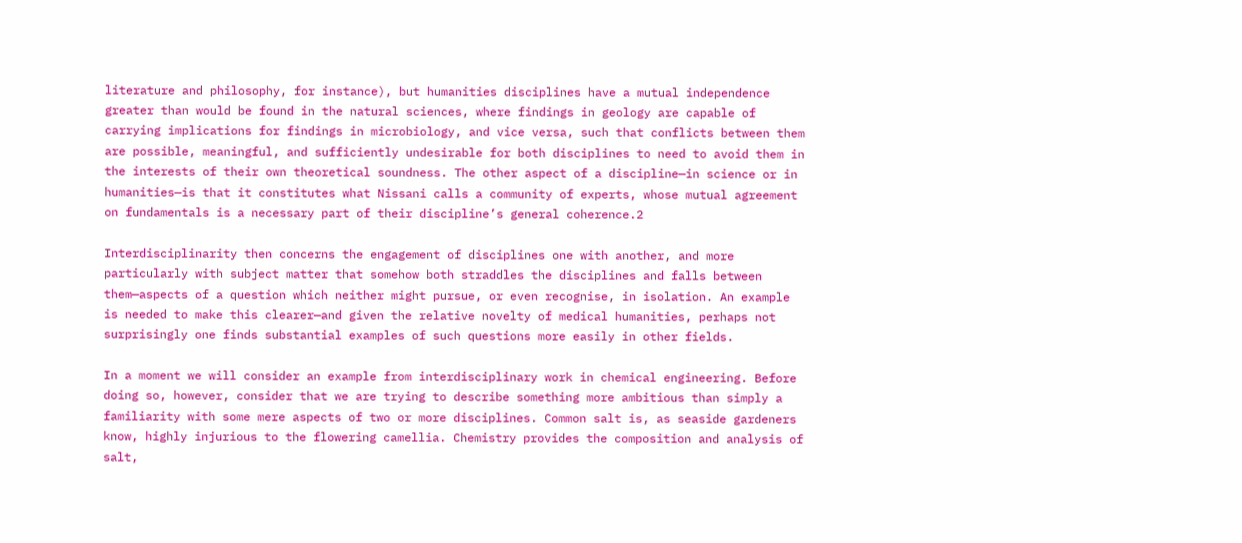literature and philosophy, for instance), but humanities disciplines have a mutual independence greater than would be found in the natural sciences, where findings in geology are capable of carrying implications for findings in microbiology, and vice versa, such that conflicts between them are possible, meaningful, and sufficiently undesirable for both disciplines to need to avoid them in the interests of their own theoretical soundness. The other aspect of a discipline—in science or in humanities—is that it constitutes what Nissani calls a community of experts, whose mutual agreement on fundamentals is a necessary part of their discipline’s general coherence.2

Interdisciplinarity then concerns the engagement of disciplines one with another, and more particularly with subject matter that somehow both straddles the disciplines and falls between them—aspects of a question which neither might pursue, or even recognise, in isolation. An example is needed to make this clearer—and given the relative novelty of medical humanities, perhaps not surprisingly one finds substantial examples of such questions more easily in other fields.

In a moment we will consider an example from interdisciplinary work in chemical engineering. Before doing so, however, consider that we are trying to describe something more ambitious than simply a familiarity with some mere aspects of two or more disciplines. Common salt is, as seaside gardeners know, highly injurious to the flowering camellia. Chemistry provides the composition and analysis of salt,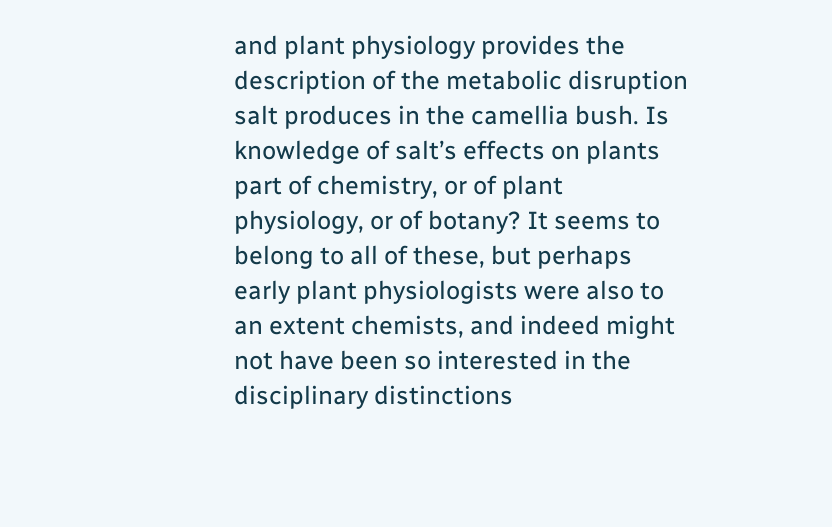and plant physiology provides the description of the metabolic disruption salt produces in the camellia bush. Is knowledge of salt’s effects on plants part of chemistry, or of plant physiology, or of botany? It seems to belong to all of these, but perhaps early plant physiologists were also to an extent chemists, and indeed might not have been so interested in the disciplinary distinctions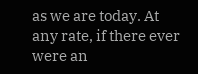as we are today. At any rate, if there ever were an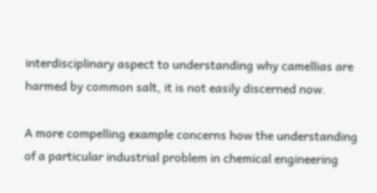interdisciplinary aspect to understanding why camellias are harmed by common salt, it is not easily discerned now.

A more compelling example concerns how the understanding of a particular industrial problem in chemical engineering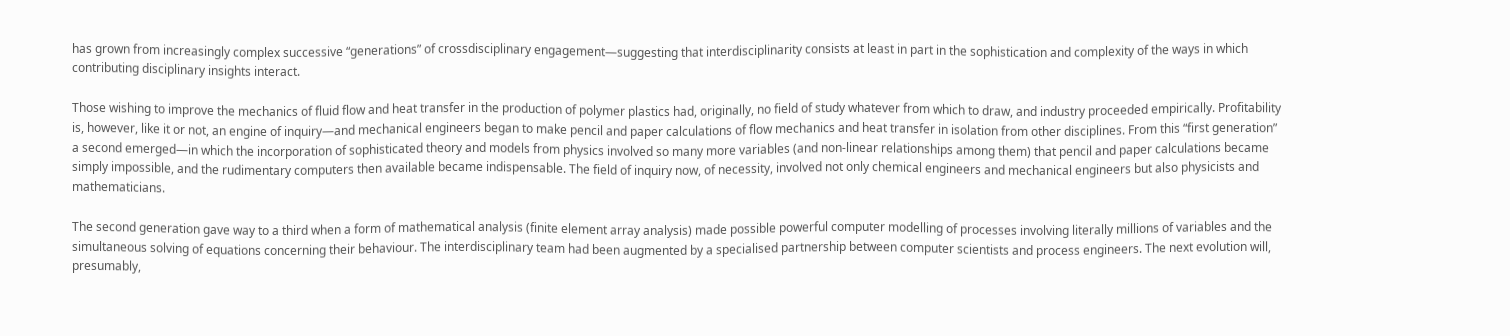has grown from increasingly complex successive “generations” of crossdisciplinary engagement—suggesting that interdisciplinarity consists at least in part in the sophistication and complexity of the ways in which contributing disciplinary insights interact.

Those wishing to improve the mechanics of fluid flow and heat transfer in the production of polymer plastics had, originally, no field of study whatever from which to draw, and industry proceeded empirically. Profitability is, however, like it or not, an engine of inquiry—and mechanical engineers began to make pencil and paper calculations of flow mechanics and heat transfer in isolation from other disciplines. From this “first generation” a second emerged—in which the incorporation of sophisticated theory and models from physics involved so many more variables (and non-linear relationships among them) that pencil and paper calculations became simply impossible, and the rudimentary computers then available became indispensable. The field of inquiry now, of necessity, involved not only chemical engineers and mechanical engineers but also physicists and mathematicians.

The second generation gave way to a third when a form of mathematical analysis (finite element array analysis) made possible powerful computer modelling of processes involving literally millions of variables and the simultaneous solving of equations concerning their behaviour. The interdisciplinary team had been augmented by a specialised partnership between computer scientists and process engineers. The next evolution will, presumably,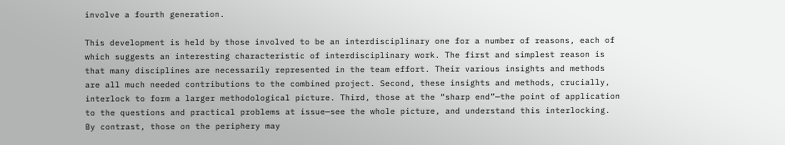involve a fourth generation.

This development is held by those involved to be an interdisciplinary one for a number of reasons, each of which suggests an interesting characteristic of interdisciplinary work. The first and simplest reason is that many disciplines are necessarily represented in the team effort. Their various insights and methods are all much needed contributions to the combined project. Second, these insights and methods, crucially, interlock to form a larger methodological picture. Third, those at the “sharp end”—the point of application to the questions and practical problems at issue—see the whole picture, and understand this interlocking. By contrast, those on the periphery may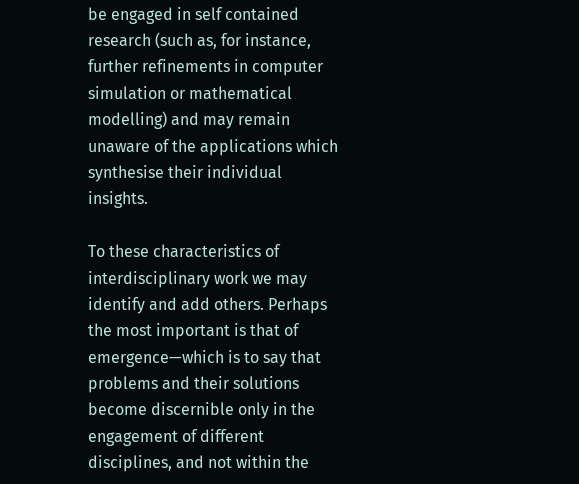be engaged in self contained research (such as, for instance, further refinements in computer simulation or mathematical modelling) and may remain unaware of the applications which synthesise their individual insights.

To these characteristics of interdisciplinary work we may identify and add others. Perhaps the most important is that of emergence—which is to say that problems and their solutions become discernible only in the engagement of different disciplines, and not within the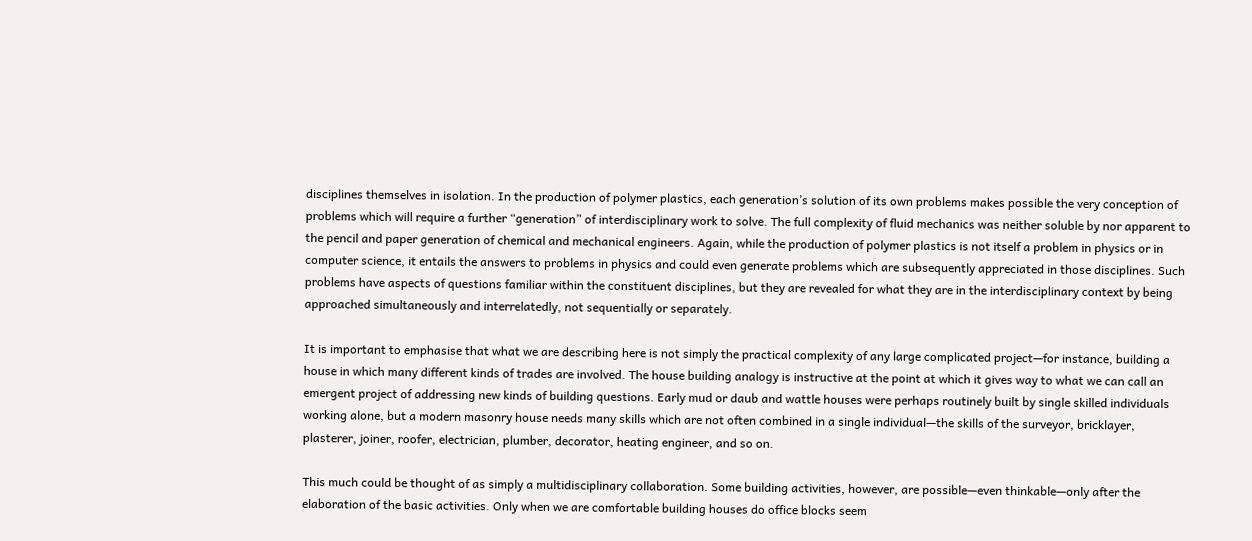disciplines themselves in isolation. In the production of polymer plastics, each generation’s solution of its own problems makes possible the very conception of problems which will require a further “generation” of interdisciplinary work to solve. The full complexity of fluid mechanics was neither soluble by nor apparent to the pencil and paper generation of chemical and mechanical engineers. Again, while the production of polymer plastics is not itself a problem in physics or in computer science, it entails the answers to problems in physics and could even generate problems which are subsequently appreciated in those disciplines. Such problems have aspects of questions familiar within the constituent disciplines, but they are revealed for what they are in the interdisciplinary context by being approached simultaneously and interrelatedly, not sequentially or separately.

It is important to emphasise that what we are describing here is not simply the practical complexity of any large complicated project—for instance, building a house in which many different kinds of trades are involved. The house building analogy is instructive at the point at which it gives way to what we can call an emergent project of addressing new kinds of building questions. Early mud or daub and wattle houses were perhaps routinely built by single skilled individuals working alone, but a modern masonry house needs many skills which are not often combined in a single individual—the skills of the surveyor, bricklayer, plasterer, joiner, roofer, electrician, plumber, decorator, heating engineer, and so on.

This much could be thought of as simply a multidisciplinary collaboration. Some building activities, however, are possible—even thinkable—only after the elaboration of the basic activities. Only when we are comfortable building houses do office blocks seem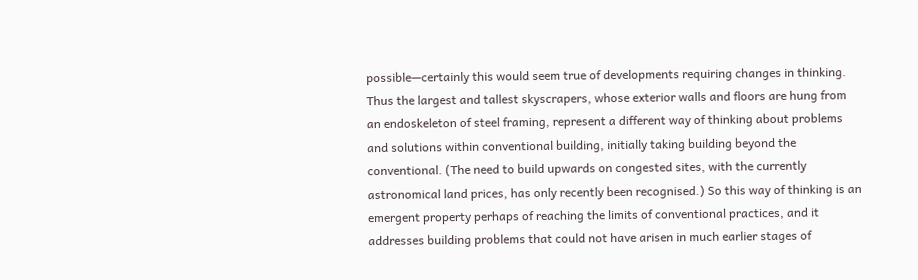possible—certainly this would seem true of developments requiring changes in thinking. Thus the largest and tallest skyscrapers, whose exterior walls and floors are hung from an endoskeleton of steel framing, represent a different way of thinking about problems and solutions within conventional building, initially taking building beyond the conventional. (The need to build upwards on congested sites, with the currently astronomical land prices, has only recently been recognised.) So this way of thinking is an emergent property perhaps of reaching the limits of conventional practices, and it addresses building problems that could not have arisen in much earlier stages of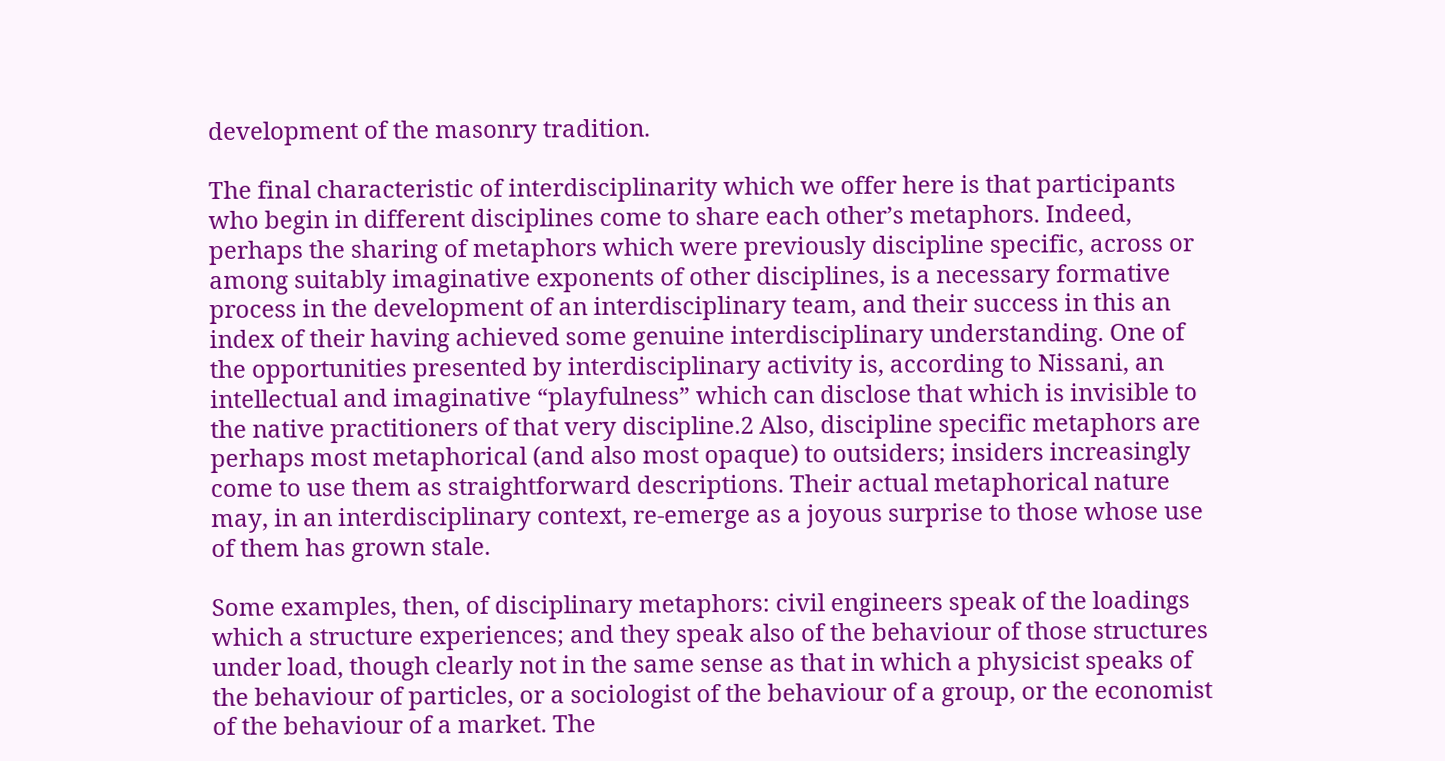development of the masonry tradition.

The final characteristic of interdisciplinarity which we offer here is that participants who begin in different disciplines come to share each other’s metaphors. Indeed, perhaps the sharing of metaphors which were previously discipline specific, across or among suitably imaginative exponents of other disciplines, is a necessary formative process in the development of an interdisciplinary team, and their success in this an index of their having achieved some genuine interdisciplinary understanding. One of the opportunities presented by interdisciplinary activity is, according to Nissani, an intellectual and imaginative “playfulness” which can disclose that which is invisible to the native practitioners of that very discipline.2 Also, discipline specific metaphors are perhaps most metaphorical (and also most opaque) to outsiders; insiders increasingly come to use them as straightforward descriptions. Their actual metaphorical nature may, in an interdisciplinary context, re-emerge as a joyous surprise to those whose use of them has grown stale.

Some examples, then, of disciplinary metaphors: civil engineers speak of the loadings which a structure experiences; and they speak also of the behaviour of those structures under load, though clearly not in the same sense as that in which a physicist speaks of the behaviour of particles, or a sociologist of the behaviour of a group, or the economist of the behaviour of a market. The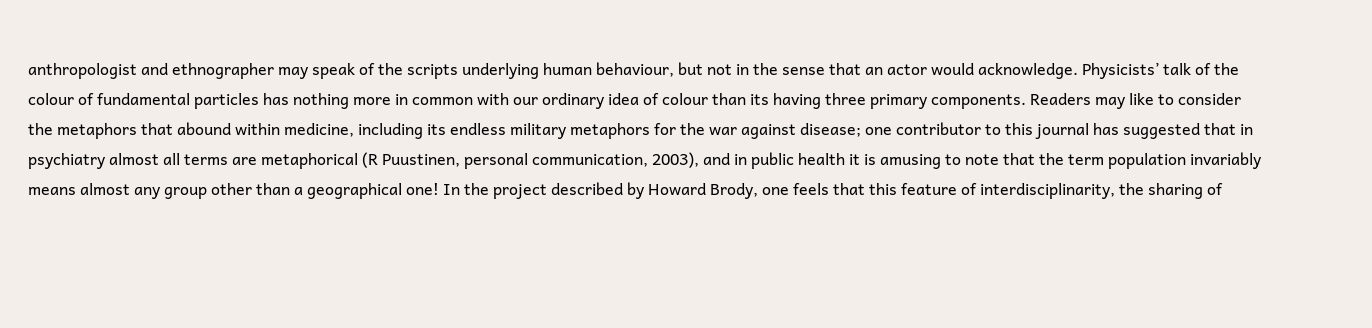anthropologist and ethnographer may speak of the scripts underlying human behaviour, but not in the sense that an actor would acknowledge. Physicists’ talk of the colour of fundamental particles has nothing more in common with our ordinary idea of colour than its having three primary components. Readers may like to consider the metaphors that abound within medicine, including its endless military metaphors for the war against disease; one contributor to this journal has suggested that in psychiatry almost all terms are metaphorical (R Puustinen, personal communication, 2003), and in public health it is amusing to note that the term population invariably means almost any group other than a geographical one! In the project described by Howard Brody, one feels that this feature of interdisciplinarity, the sharing of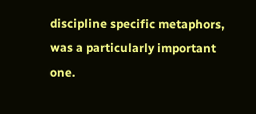discipline specific metaphors, was a particularly important one.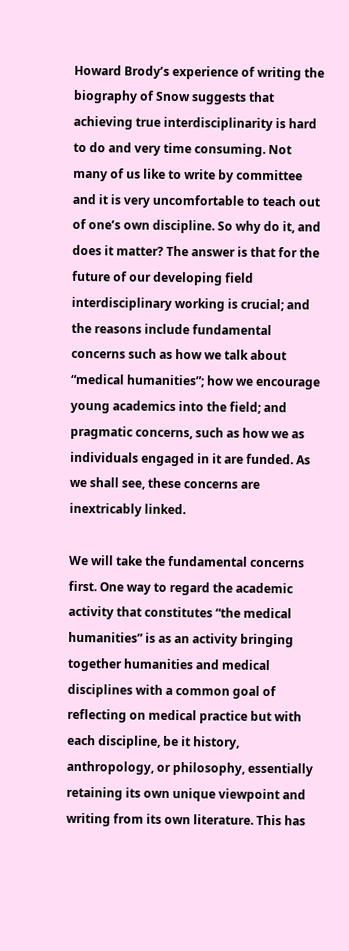Howard Brody’s experience of writing the biography of Snow suggests that achieving true interdisciplinarity is hard to do and very time consuming. Not many of us like to write by committee and it is very uncomfortable to teach out of one’s own discipline. So why do it, and does it matter? The answer is that for the future of our developing field interdisciplinary working is crucial; and the reasons include fundamental concerns such as how we talk about “medical humanities”; how we encourage young academics into the field; and pragmatic concerns, such as how we as individuals engaged in it are funded. As we shall see, these concerns are inextricably linked.

We will take the fundamental concerns first. One way to regard the academic activity that constitutes “the medical humanities” is as an activity bringing together humanities and medical disciplines with a common goal of reflecting on medical practice but with each discipline, be it history, anthropology, or philosophy, essentially retaining its own unique viewpoint and writing from its own literature. This has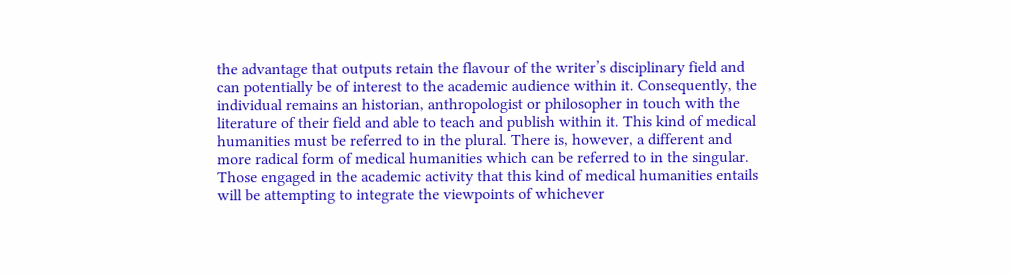the advantage that outputs retain the flavour of the writer’s disciplinary field and can potentially be of interest to the academic audience within it. Consequently, the individual remains an historian, anthropologist or philosopher in touch with the literature of their field and able to teach and publish within it. This kind of medical humanities must be referred to in the plural. There is, however, a different and more radical form of medical humanities which can be referred to in the singular. Those engaged in the academic activity that this kind of medical humanities entails will be attempting to integrate the viewpoints of whichever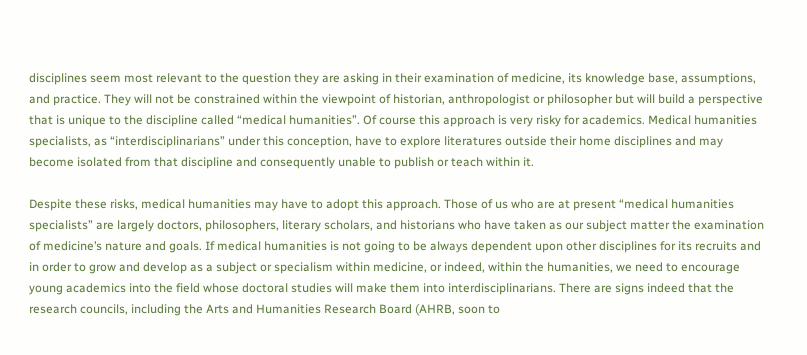disciplines seem most relevant to the question they are asking in their examination of medicine, its knowledge base, assumptions, and practice. They will not be constrained within the viewpoint of historian, anthropologist or philosopher but will build a perspective that is unique to the discipline called “medical humanities”. Of course this approach is very risky for academics. Medical humanities specialists, as “interdisciplinarians” under this conception, have to explore literatures outside their home disciplines and may become isolated from that discipline and consequently unable to publish or teach within it.

Despite these risks, medical humanities may have to adopt this approach. Those of us who are at present “medical humanities specialists” are largely doctors, philosophers, literary scholars, and historians who have taken as our subject matter the examination of medicine’s nature and goals. If medical humanities is not going to be always dependent upon other disciplines for its recruits and in order to grow and develop as a subject or specialism within medicine, or indeed, within the humanities, we need to encourage young academics into the field whose doctoral studies will make them into interdisciplinarians. There are signs indeed that the research councils, including the Arts and Humanities Research Board (AHRB, soon to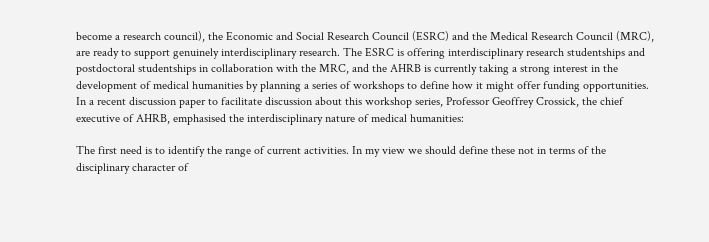become a research council), the Economic and Social Research Council (ESRC) and the Medical Research Council (MRC), are ready to support genuinely interdisciplinary research. The ESRC is offering interdisciplinary research studentships and postdoctoral studentships in collaboration with the MRC, and the AHRB is currently taking a strong interest in the development of medical humanities by planning a series of workshops to define how it might offer funding opportunities. In a recent discussion paper to facilitate discussion about this workshop series, Professor Geoffrey Crossick, the chief executive of AHRB, emphasised the interdisciplinary nature of medical humanities:

The first need is to identify the range of current activities. In my view we should define these not in terms of the disciplinary character of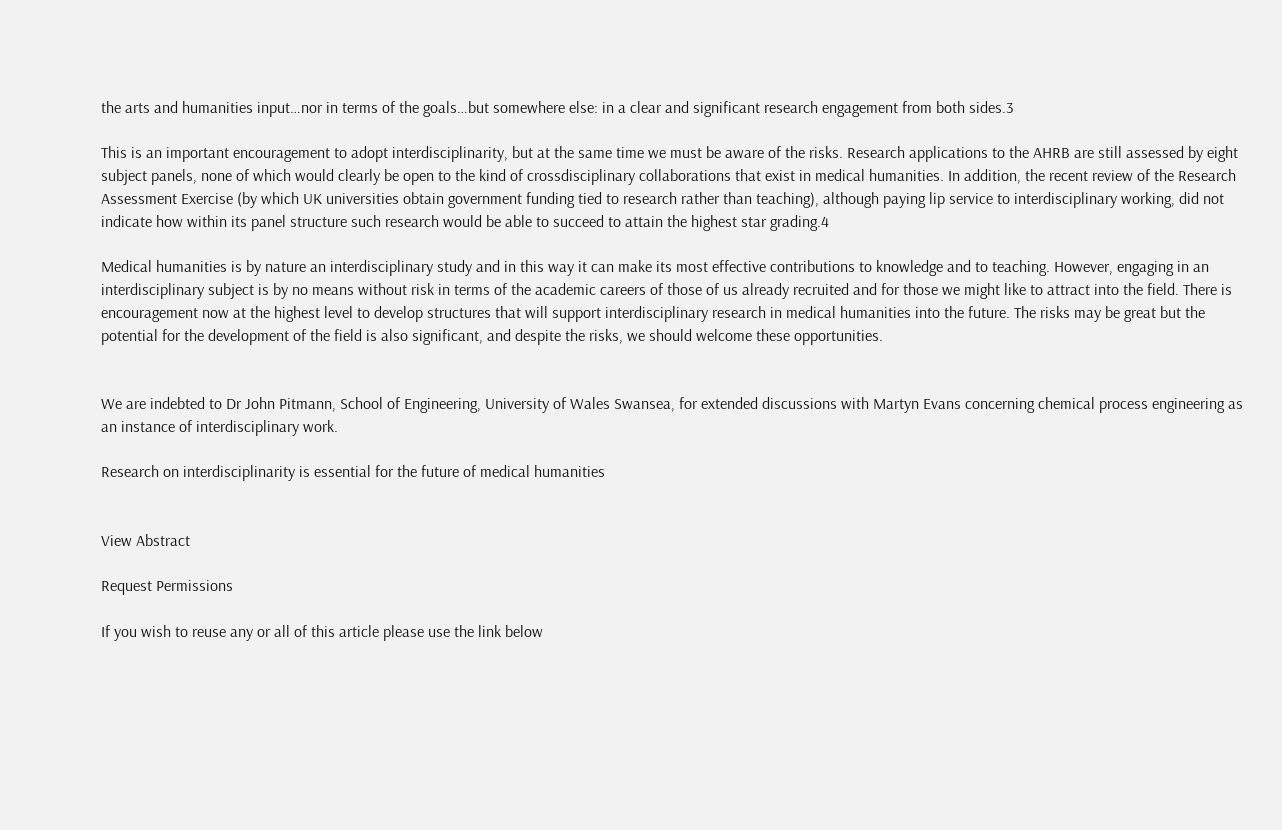the arts and humanities input…nor in terms of the goals…but somewhere else: in a clear and significant research engagement from both sides.3

This is an important encouragement to adopt interdisciplinarity, but at the same time we must be aware of the risks. Research applications to the AHRB are still assessed by eight subject panels, none of which would clearly be open to the kind of crossdisciplinary collaborations that exist in medical humanities. In addition, the recent review of the Research Assessment Exercise (by which UK universities obtain government funding tied to research rather than teaching), although paying lip service to interdisciplinary working, did not indicate how within its panel structure such research would be able to succeed to attain the highest star grading.4

Medical humanities is by nature an interdisciplinary study and in this way it can make its most effective contributions to knowledge and to teaching. However, engaging in an interdisciplinary subject is by no means without risk in terms of the academic careers of those of us already recruited and for those we might like to attract into the field. There is encouragement now at the highest level to develop structures that will support interdisciplinary research in medical humanities into the future. The risks may be great but the potential for the development of the field is also significant, and despite the risks, we should welcome these opportunities.


We are indebted to Dr John Pitmann, School of Engineering, University of Wales Swansea, for extended discussions with Martyn Evans concerning chemical process engineering as an instance of interdisciplinary work.

Research on interdisciplinarity is essential for the future of medical humanities


View Abstract

Request Permissions

If you wish to reuse any or all of this article please use the link below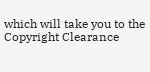which will take you to the Copyright Clearance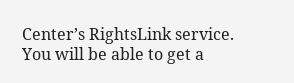Center’s RightsLink service. You will be able to get a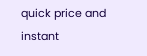quick price and instant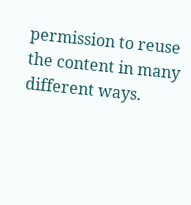permission to reuse the content in many different ways.